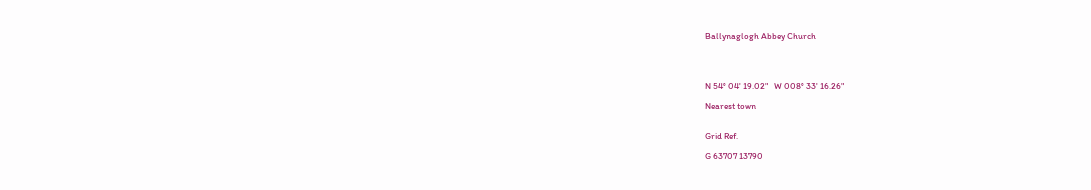Ballynaglogh Abbey Church




N 54° 04' 19.02"   W 008° 33' 16.26"

Nearest town


Grid Ref.

G 63707 13790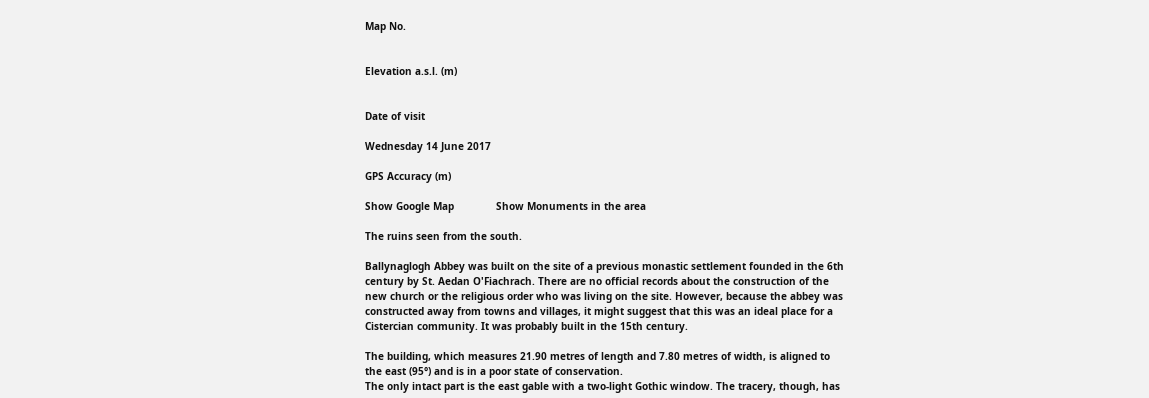Map No.


Elevation a.s.l. (m)


Date of visit

Wednesday 14 June 2017

GPS Accuracy (m)

Show Google Map              Show Monuments in the area

The ruins seen from the south.

Ballynaglogh Abbey was built on the site of a previous monastic settlement founded in the 6th century by St. Aedan O'Fiachrach. There are no official records about the construction of the new church or the religious order who was living on the site. However, because the abbey was constructed away from towns and villages, it might suggest that this was an ideal place for a Cistercian community. It was probably built in the 15th century.

The building, which measures 21.90 metres of length and 7.80 metres of width, is aligned to the east (95°) and is in a poor state of conservation.
The only intact part is the east gable with a two-light Gothic window. The tracery, though, has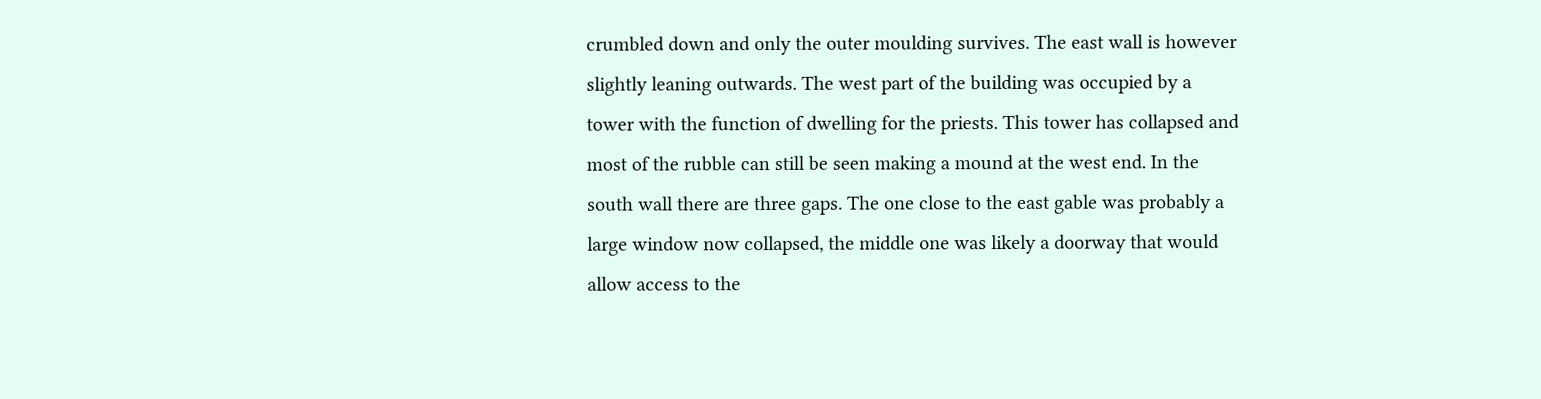crumbled down and only the outer moulding survives. The east wall is however slightly leaning outwards. The west part of the building was occupied by a tower with the function of dwelling for the priests. This tower has collapsed and most of the rubble can still be seen making a mound at the west end. In the south wall there are three gaps. The one close to the east gable was probably a large window now collapsed, the middle one was likely a doorway that would allow access to the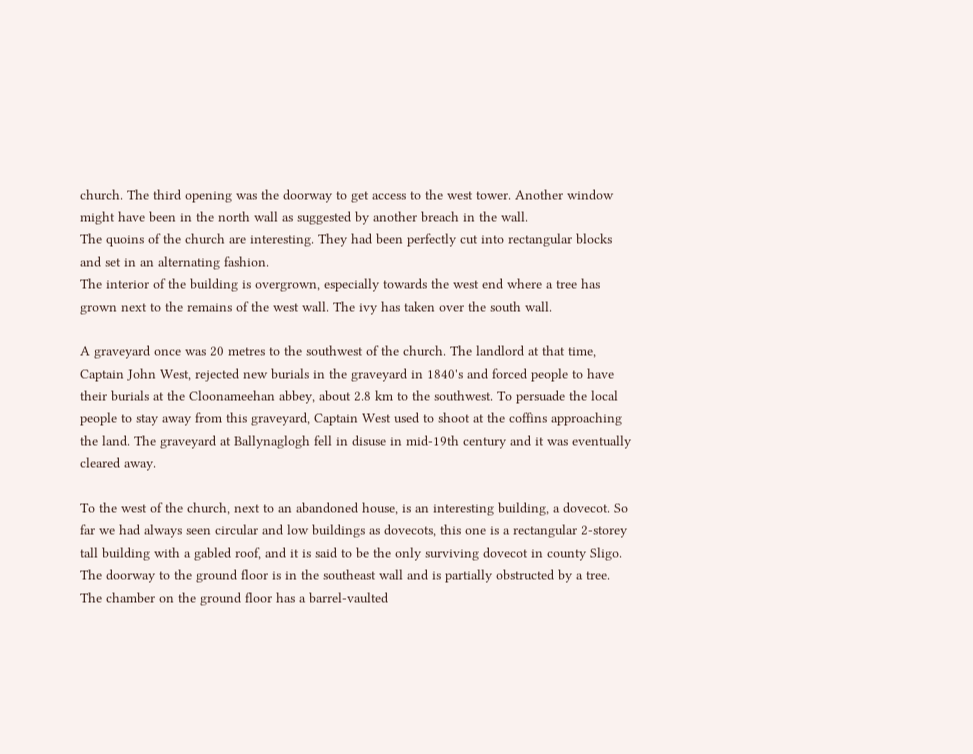church. The third opening was the doorway to get access to the west tower. Another window might have been in the north wall as suggested by another breach in the wall.
The quoins of the church are interesting. They had been perfectly cut into rectangular blocks and set in an alternating fashion.
The interior of the building is overgrown, especially towards the west end where a tree has grown next to the remains of the west wall. The ivy has taken over the south wall.

A graveyard once was 20 metres to the southwest of the church. The landlord at that time, Captain John West, rejected new burials in the graveyard in 1840's and forced people to have their burials at the Cloonameehan abbey, about 2.8 km to the southwest. To persuade the local people to stay away from this graveyard, Captain West used to shoot at the coffins approaching the land. The graveyard at Ballynaglogh fell in disuse in mid-19th century and it was eventually cleared away.

To the west of the church, next to an abandoned house, is an interesting building, a dovecot. So far we had always seen circular and low buildings as dovecots, this one is a rectangular 2-storey tall building with a gabled roof, and it is said to be the only surviving dovecot in county Sligo. The doorway to the ground floor is in the southeast wall and is partially obstructed by a tree. The chamber on the ground floor has a barrel-vaulted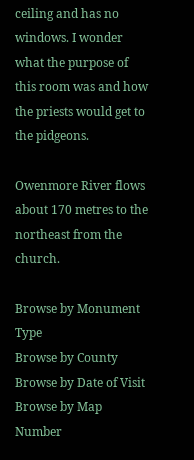ceiling and has no windows. I wonder what the purpose of this room was and how the priests would get to the pidgeons.

Owenmore River flows about 170 metres to the northeast from the church.

Browse by Monument Type
Browse by County
Browse by Date of Visit
Browse by Map Number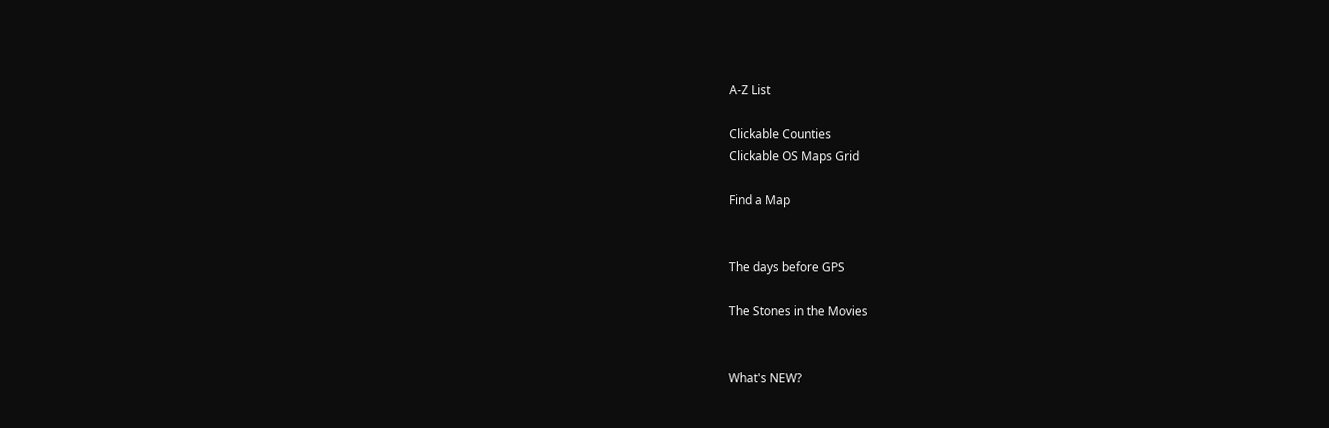A-Z List

Clickable Counties
Clickable OS Maps Grid

Find a Map


The days before GPS

The Stones in the Movies


What's NEW?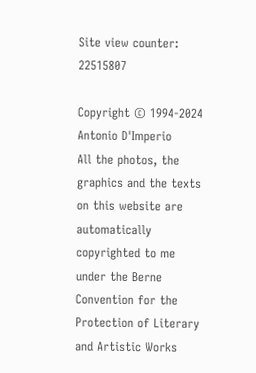Site view counter: 22515807

Copyright © 1994-2024 Antonio D'Imperio
All the photos, the graphics and the texts on this website are automatically copyrighted to me under the Berne Convention for the Protection of Literary and Artistic Works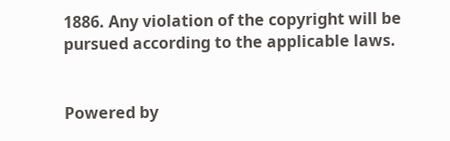1886. Any violation of the copyright will be pursued according to the applicable laws.


Powered by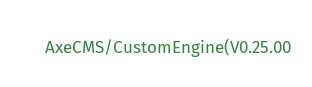AxeCMS/CustomEngine(V0.25.00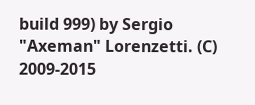build 999) by Sergio "Axeman" Lorenzetti. (C) 2009-2015